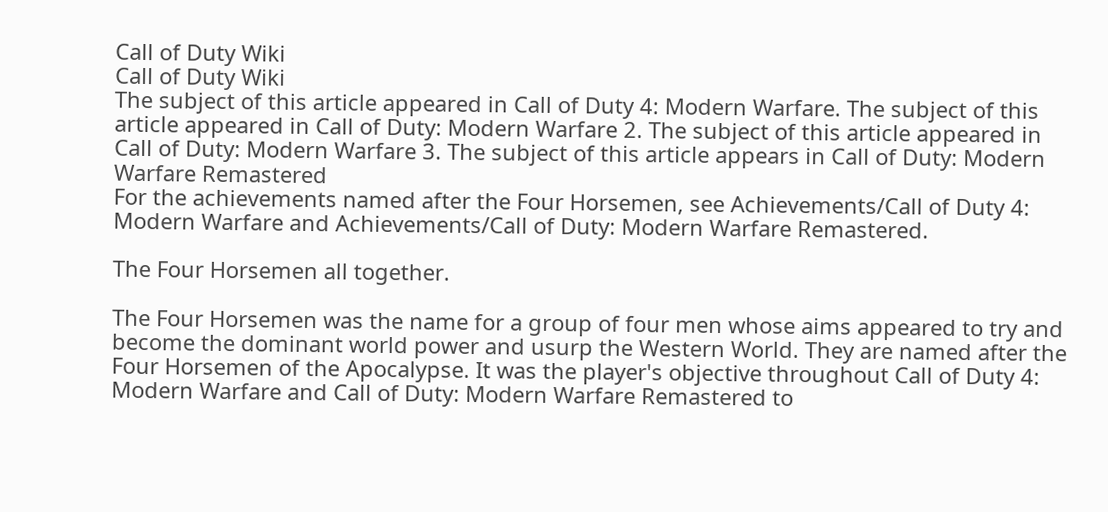Call of Duty Wiki
Call of Duty Wiki
The subject of this article appeared in Call of Duty 4: Modern Warfare. The subject of this article appeared in Call of Duty: Modern Warfare 2. The subject of this article appeared in Call of Duty: Modern Warfare 3. The subject of this article appears in Call of Duty: Modern Warfare Remastered
For the achievements named after the Four Horsemen, see Achievements/Call of Duty 4: Modern Warfare and Achievements/Call of Duty: Modern Warfare Remastered.

The Four Horsemen all together.

The Four Horsemen was the name for a group of four men whose aims appeared to try and become the dominant world power and usurp the Western World. They are named after the Four Horsemen of the Apocalypse. It was the player's objective throughout Call of Duty 4: Modern Warfare and Call of Duty: Modern Warfare Remastered to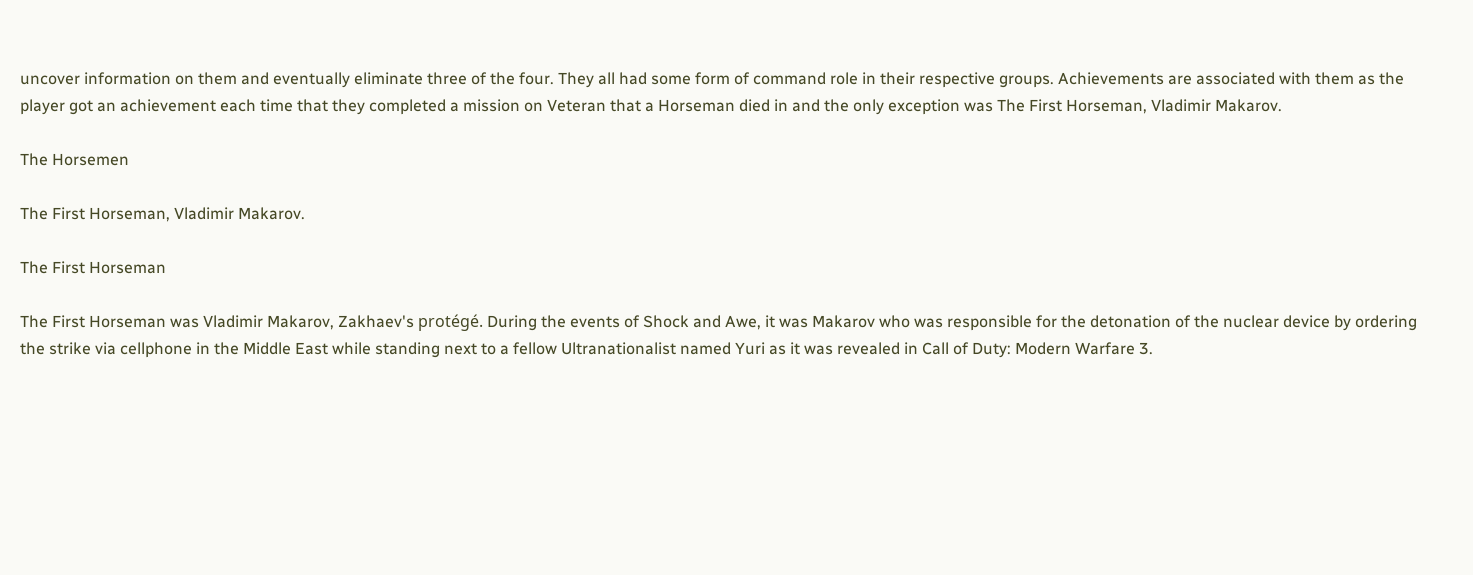uncover information on them and eventually eliminate three of the four. They all had some form of command role in their respective groups. Achievements are associated with them as the player got an achievement each time that they completed a mission on Veteran that a Horseman died in and the only exception was The First Horseman, Vladimir Makarov.

The Horsemen

The First Horseman, Vladimir Makarov.

The First Horseman

The First Horseman was Vladimir Makarov, Zakhaev's protégé. During the events of Shock and Awe, it was Makarov who was responsible for the detonation of the nuclear device by ordering the strike via cellphone in the Middle East while standing next to a fellow Ultranationalist named Yuri as it was revealed in Call of Duty: Modern Warfare 3.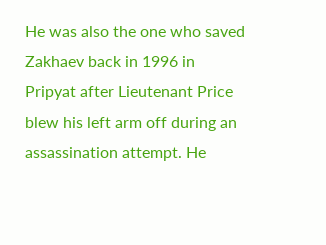He was also the one who saved Zakhaev back in 1996 in Pripyat after Lieutenant Price blew his left arm off during an assassination attempt. He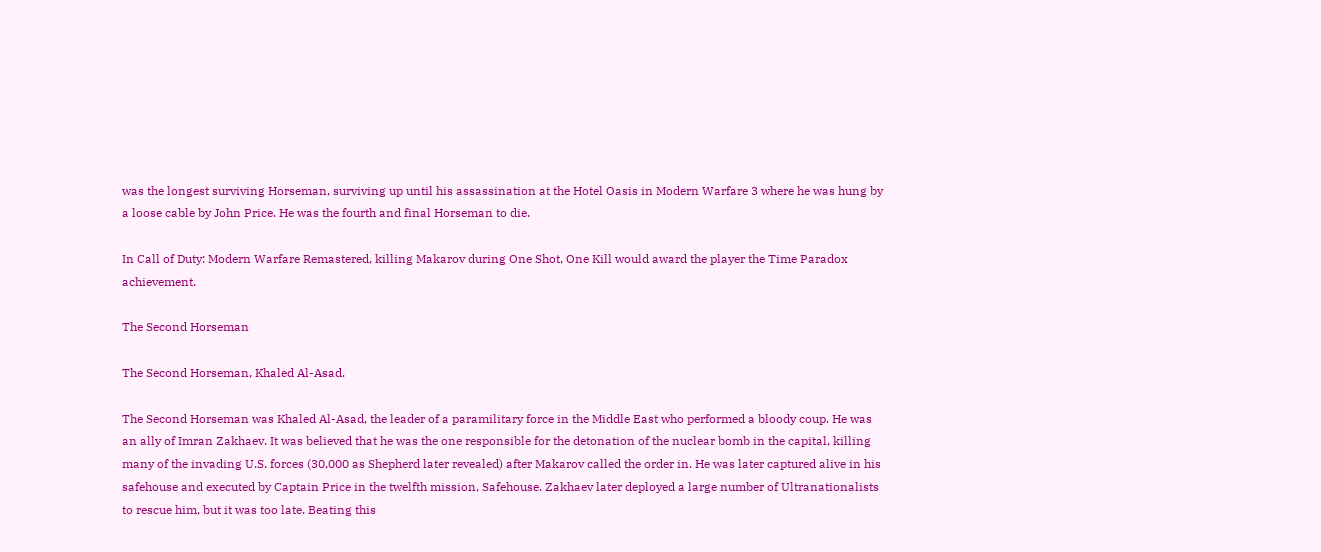was the longest surviving Horseman, surviving up until his assassination at the Hotel Oasis in Modern Warfare 3 where he was hung by a loose cable by John Price. He was the fourth and final Horseman to die.

In Call of Duty: Modern Warfare Remastered, killing Makarov during One Shot, One Kill would award the player the Time Paradox achievement.

The Second Horseman

The Second Horseman, Khaled Al-Asad.

The Second Horseman was Khaled Al-Asad, the leader of a paramilitary force in the Middle East who performed a bloody coup. He was an ally of Imran Zakhaev. It was believed that he was the one responsible for the detonation of the nuclear bomb in the capital, killing many of the invading U.S. forces (30,000 as Shepherd later revealed) after Makarov called the order in. He was later captured alive in his safehouse and executed by Captain Price in the twelfth mission, Safehouse. Zakhaev later deployed a large number of Ultranationalists to rescue him, but it was too late. Beating this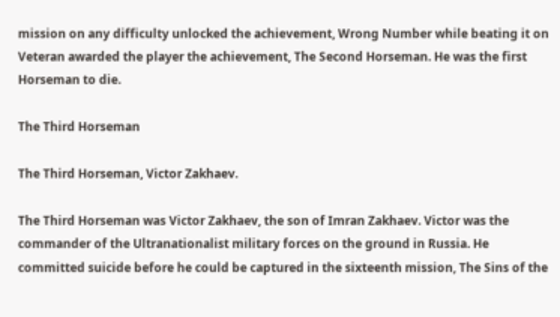mission on any difficulty unlocked the achievement, Wrong Number while beating it on Veteran awarded the player the achievement, The Second Horseman. He was the first Horseman to die.

The Third Horseman

The Third Horseman, Victor Zakhaev.

The Third Horseman was Victor Zakhaev, the son of Imran Zakhaev. Victor was the commander of the Ultranationalist military forces on the ground in Russia. He committed suicide before he could be captured in the sixteenth mission, The Sins of the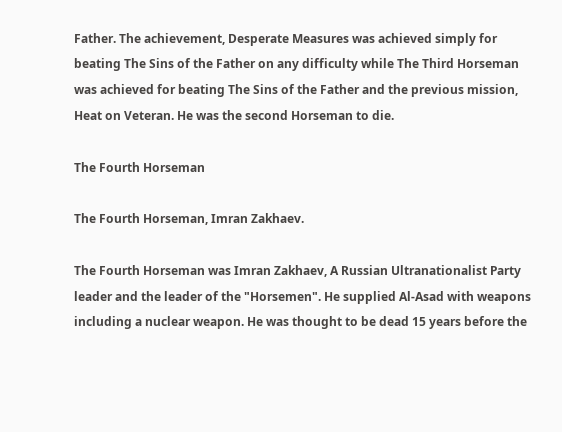Father. The achievement, Desperate Measures was achieved simply for beating The Sins of the Father on any difficulty while The Third Horseman was achieved for beating The Sins of the Father and the previous mission, Heat on Veteran. He was the second Horseman to die.

The Fourth Horseman

The Fourth Horseman, Imran Zakhaev.

The Fourth Horseman was Imran Zakhaev, A Russian Ultranationalist Party leader and the leader of the "Horsemen". He supplied Al-Asad with weapons including a nuclear weapon. He was thought to be dead 15 years before the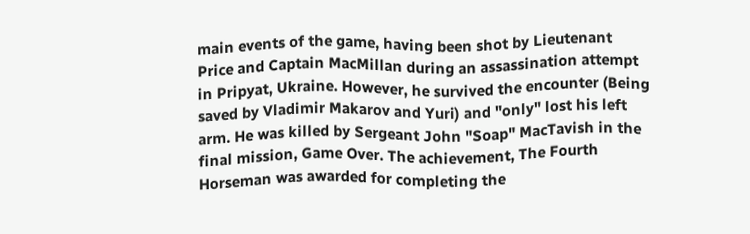main events of the game, having been shot by Lieutenant Price and Captain MacMillan during an assassination attempt in Pripyat, Ukraine. However, he survived the encounter (Being saved by Vladimir Makarov and Yuri) and "only" lost his left arm. He was killed by Sergeant John "Soap" MacTavish in the final mission, Game Over. The achievement, The Fourth Horseman was awarded for completing the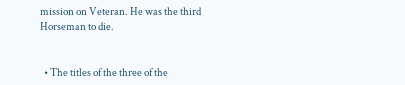mission on Veteran. He was the third Horseman to die.


  • The titles of the three of the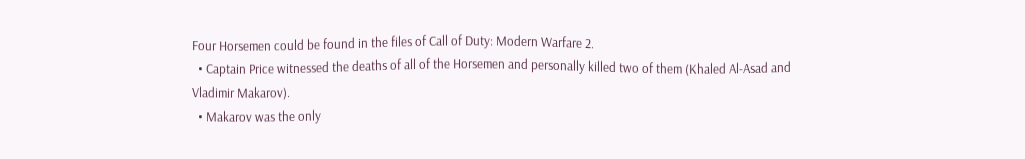Four Horsemen could be found in the files of Call of Duty: Modern Warfare 2.
  • Captain Price witnessed the deaths of all of the Horsemen and personally killed two of them (Khaled Al-Asad and Vladimir Makarov).
  • Makarov was the only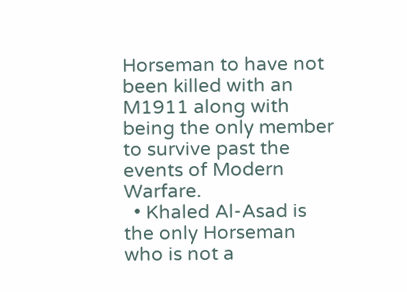Horseman to have not been killed with an M1911 along with being the only member to survive past the events of Modern Warfare.
  • Khaled Al-Asad is the only Horseman who is not a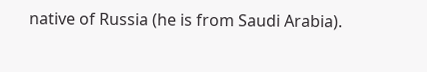native of Russia (he is from Saudi Arabia).